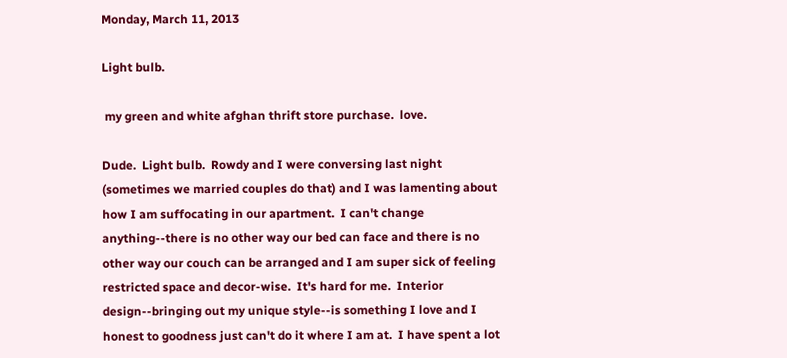Monday, March 11, 2013

Light bulb.

 my green and white afghan thrift store purchase.  love.

Dude.  Light bulb.  Rowdy and I were conversing last night (sometimes we married couples do that) and I was lamenting about how I am suffocating in our apartment.  I can't change anything--there is no other way our bed can face and there is no other way our couch can be arranged and I am super sick of feeling restricted space and decor-wise.  It's hard for me.  Interior design--bringing out my unique style--is something I love and I honest to goodness just can't do it where I am at.  I have spent a lot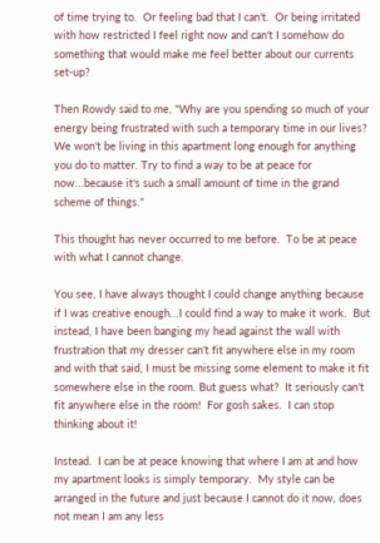of time trying to.  Or feeling bad that I can't.  Or being irritated with how restricted I feel right now and can't I somehow do something that would make me feel better about our currents set-up?

Then Rowdy said to me, "Why are you spending so much of your energy being frustrated with such a temporary time in our lives?  We won't be living in this apartment long enough for anything you do to matter. Try to find a way to be at peace for now...because it's such a small amount of time in the grand scheme of things."

This thought has never occurred to me before.  To be at peace with what I cannot change.

You see, I have always thought I could change anything because if I was creative enough...I could find a way to make it work.  But instead, I have been banging my head against the wall with frustration that my dresser can't fit anywhere else in my room and with that said, I must be missing some element to make it fit somewhere else in the room. But guess what?  It seriously can't fit anywhere else in the room!  For gosh sakes.  I can stop thinking about it!

Instead.  I can be at peace knowing that where I am at and how my apartment looks is simply temporary.  My style can be arranged in the future and just because I cannot do it now, does not mean I am any less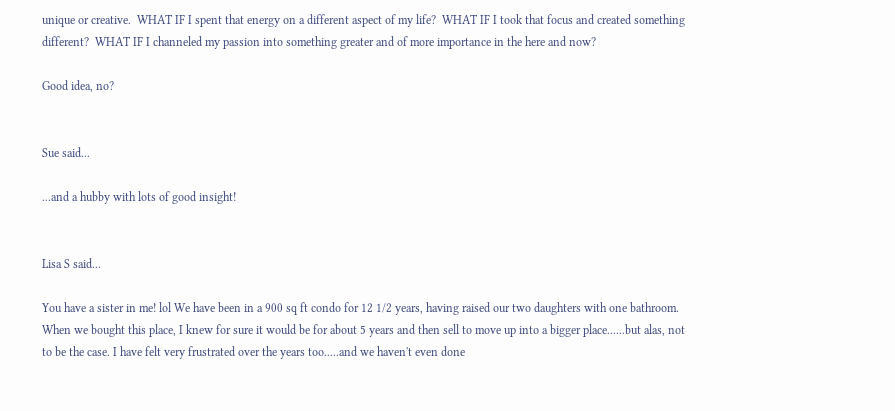unique or creative.  WHAT IF I spent that energy on a different aspect of my life?  WHAT IF I took that focus and created something different?  WHAT IF I channeled my passion into something greater and of more importance in the here and now?

Good idea, no?


Sue said...

...and a hubby with lots of good insight!


Lisa S said...

You have a sister in me! lol We have been in a 900 sq ft condo for 12 1/2 years, having raised our two daughters with one bathroom. When we bought this place, I knew for sure it would be for about 5 years and then sell to move up into a bigger place......but alas, not to be the case. I have felt very frustrated over the years too.....and we haven't even done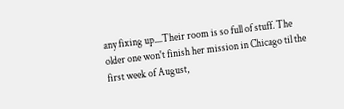any fixing up....Their room is so full of stuff. The older one won't finish her mission in Chicago til the first week of August,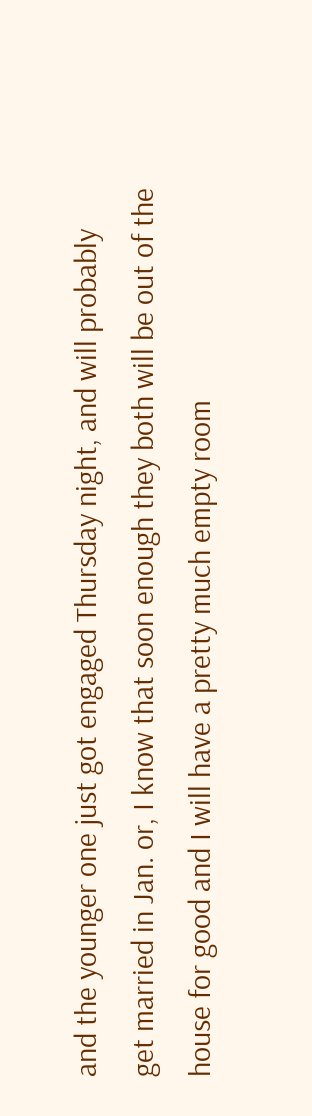and the younger one just got engaged Thursday night, and will probably get married in Jan. or, I know that soon enough they both will be out of the house for good and I will have a pretty much empty room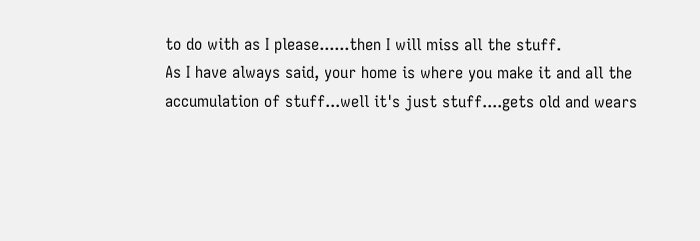to do with as I please......then I will miss all the stuff.
As I have always said, your home is where you make it and all the accumulation of stuff...well it's just stuff....gets old and wears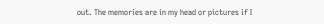out. The memories are in my head or pictures if I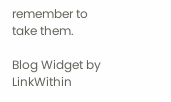remember to take them.

Blog Widget by LinkWithin